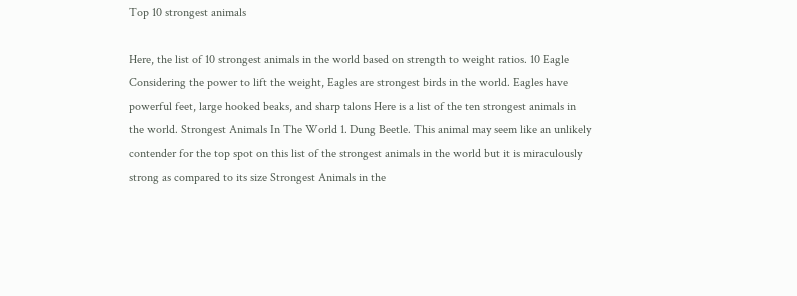Top 10 strongest animals

Here, the list of 10 strongest animals in the world based on strength to weight ratios. 10 Eagle Considering the power to lift the weight, Eagles are strongest birds in the world. Eagles have powerful feet, large hooked beaks, and sharp talons Here is a list of the ten strongest animals in the world. Strongest Animals In The World 1. Dung Beetle. This animal may seem like an unlikely contender for the top spot on this list of the strongest animals in the world but it is miraculously strong as compared to its size Strongest Animals in the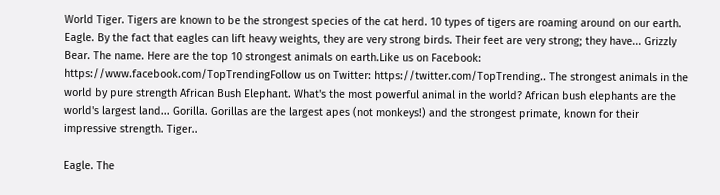World Tiger. Tigers are known to be the strongest species of the cat herd. 10 types of tigers are roaming around on our earth. Eagle. By the fact that eagles can lift heavy weights, they are very strong birds. Their feet are very strong; they have... Grizzly Bear. The name. Here are the top 10 strongest animals on earth.Like us on Facebook: https://www.facebook.com/TopTrendingFollow us on Twitter: https://twitter.com/TopTrending.. The strongest animals in the world by pure strength African Bush Elephant. What's the most powerful animal in the world? African bush elephants are the world's largest land... Gorilla. Gorillas are the largest apes (not monkeys!) and the strongest primate, known for their impressive strength. Tiger..

Eagle. The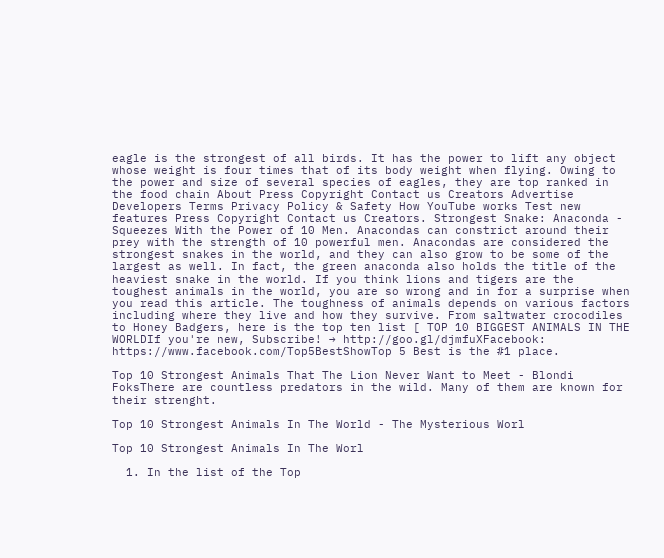eagle is the strongest of all birds. It has the power to lift any object whose weight is four times that of its body weight when flying. Owing to the power and size of several species of eagles, they are top ranked in the food chain About Press Copyright Contact us Creators Advertise Developers Terms Privacy Policy & Safety How YouTube works Test new features Press Copyright Contact us Creators. Strongest Snake: Anaconda - Squeezes With the Power of 10 Men. Anacondas can constrict around their prey with the strength of 10 powerful men. Anacondas are considered the strongest snakes in the world, and they can also grow to be some of the largest as well. In fact, the green anaconda also holds the title of the heaviest snake in the world. If you think lions and tigers are the toughest animals in the world, you are so wrong and in for a surprise when you read this article. The toughness of animals depends on various factors including where they live and how they survive. From saltwater crocodiles to Honey Badgers, here is the top ten list [ TOP 10 BIGGEST ANIMALS IN THE WORLDIf you're new, Subscribe! → http://goo.gl/djmfuXFacebook: https://www.facebook.com/Top5BestShowTop 5 Best is the #1 place.

Top 10 Strongest Animals That The Lion Never Want to Meet - Blondi FoksThere are countless predators in the wild. Many of them are known for their strenght.

Top 10 Strongest Animals In The World - The Mysterious Worl

Top 10 Strongest Animals In The Worl

  1. In the list of the Top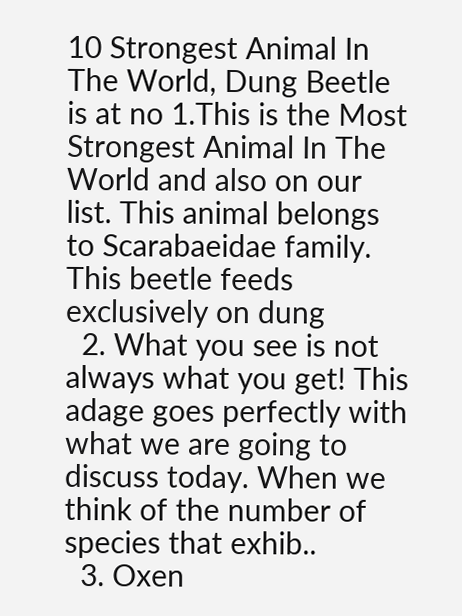10 Strongest Animal In The World, Dung Beetle is at no 1.This is the Most Strongest Animal In The World and also on our list. This animal belongs to Scarabaeidae family. This beetle feeds exclusively on dung
  2. What you see is not always what you get! This adage goes perfectly with what we are going to discuss today. When we think of the number of species that exhib..
  3. Oxen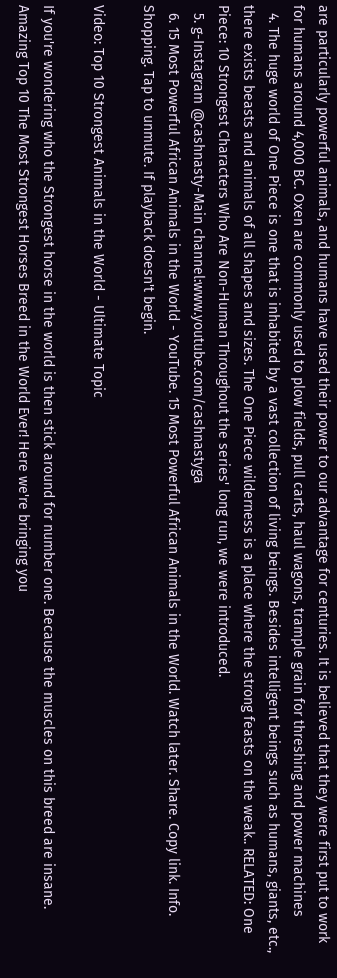are particularly powerful animals, and humans have used their power to our advantage for centuries. It is believed that they were first put to work for humans around 4,000 BC. Oxen are commonly used to plow fields, pull carts, haul wagons, trample grain for threshing and power machines
  4. The huge world of One Piece is one that is inhabited by a vast collection of living beings. Besides intelligent beings such as humans, giants, etc., there exists beasts and animals of all shapes and sizes. The One Piece wilderness is a place where the strong feasts on the weak.. RELATED: One Piece: 10 Strongest Characters Who Are Non-Human Throughout the series' long run, we were introduced.
  5. g-Instagram @cashnasty-Main channel:www.youtube.com/cashnastyga
  6. 15 Most Powerful African Animals in the World - YouTube. 15 Most Powerful African Animals in the World. Watch later. Share. Copy link. Info. Shopping. Tap to unmute. If playback doesn't begin.

Video: Top 10 Strongest Animals in the World - Ultimate Topic

If you're wondering who the Strongest horse in the world is then stick around for number one. Because the muscles on this breed are insane. Amazing Top 10 The Most Strongest Horses Breed in the World Ever! Here we're bringing you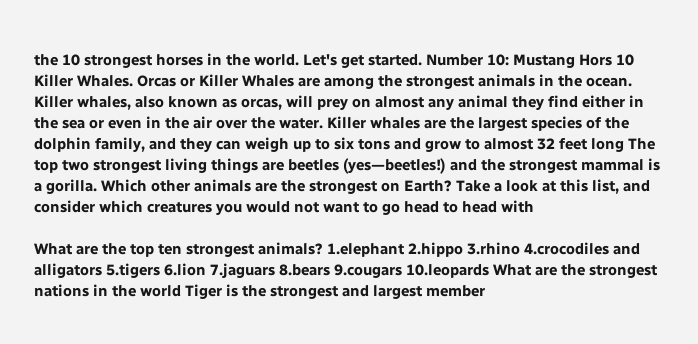the 10 strongest horses in the world. Let's get started. Number 10: Mustang Hors 10 Killer Whales. Orcas or Killer Whales are among the strongest animals in the ocean. Killer whales, also known as orcas, will prey on almost any animal they find either in the sea or even in the air over the water. Killer whales are the largest species of the dolphin family, and they can weigh up to six tons and grow to almost 32 feet long The top two strongest living things are beetles (yes—beetles!) and the strongest mammal is a gorilla. Which other animals are the strongest on Earth? Take a look at this list, and consider which creatures you would not want to go head to head with

What are the top ten strongest animals? 1.elephant 2.hippo 3.rhino 4.crocodiles and alligators 5.tigers 6.lion 7.jaguars 8.bears 9.cougars 10.leopards What are the strongest nations in the world Tiger is the strongest and largest member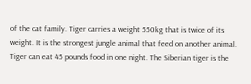of the cat family. Tiger carries a weight 550kg that is twice of its weight. It is the strongest jungle animal that feed on another animal. Tiger can eat 45 pounds food in one night. The Siberian tiger is the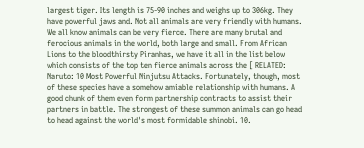largest tiger. Its length is 75-90 inches and weighs up to 306kg. They have powerful jaws and. Not all animals are very friendly with humans. We all know animals can be very fierce. There are many brutal and ferocious animals in the world, both large and small. From African Lions to the bloodthirsty Piranhas, we have it all in the list below which consists of the top ten fierce animals across the [ RELATED: Naruto: 10 Most Powerful Ninjutsu Attacks. Fortunately, though, most of these species have a somehow amiable relationship with humans. A good chunk of them even form partnership contracts to assist their partners in battle. The strongest of these summon animals can go head to head against the world's most formidable shinobi. 10.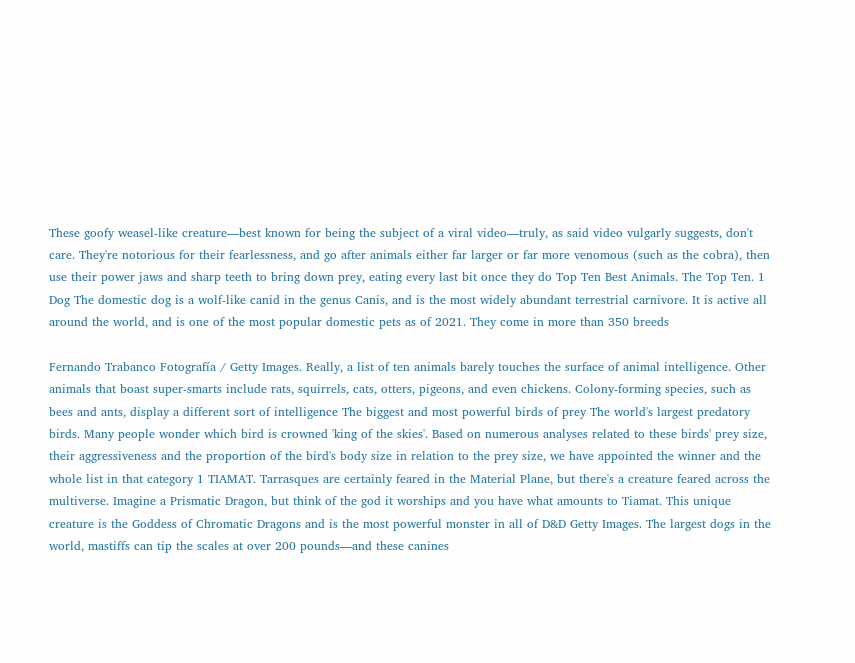These goofy weasel-like creature—best known for being the subject of a viral video—truly, as said video vulgarly suggests, don't care. They're notorious for their fearlessness, and go after animals either far larger or far more venomous (such as the cobra), then use their power jaws and sharp teeth to bring down prey, eating every last bit once they do Top Ten Best Animals. The Top Ten. 1 Dog The domestic dog is a wolf-like canid in the genus Canis, and is the most widely abundant terrestrial carnivore. It is active all around the world, and is one of the most popular domestic pets as of 2021. They come in more than 350 breeds

Fernando Trabanco Fotografía / Getty Images. Really, a list of ten animals barely touches the surface of animal intelligence. Other animals that boast super-smarts include rats, squirrels, cats, otters, pigeons, and even chickens. Colony-forming species, such as bees and ants, display a different sort of intelligence The biggest and most powerful birds of prey The world's largest predatory birds. Many people wonder which bird is crowned 'king of the skies'. Based on numerous analyses related to these birds' prey size, their aggressiveness and the proportion of the bird's body size in relation to the prey size, we have appointed the winner and the whole list in that category 1 TIAMAT. Tarrasques are certainly feared in the Material Plane, but there's a creature feared across the multiverse. Imagine a Prismatic Dragon, but think of the god it worships and you have what amounts to Tiamat. This unique creature is the Goddess of Chromatic Dragons and is the most powerful monster in all of D&D Getty Images. The largest dogs in the world, mastiffs can tip the scales at over 200 pounds—and these canines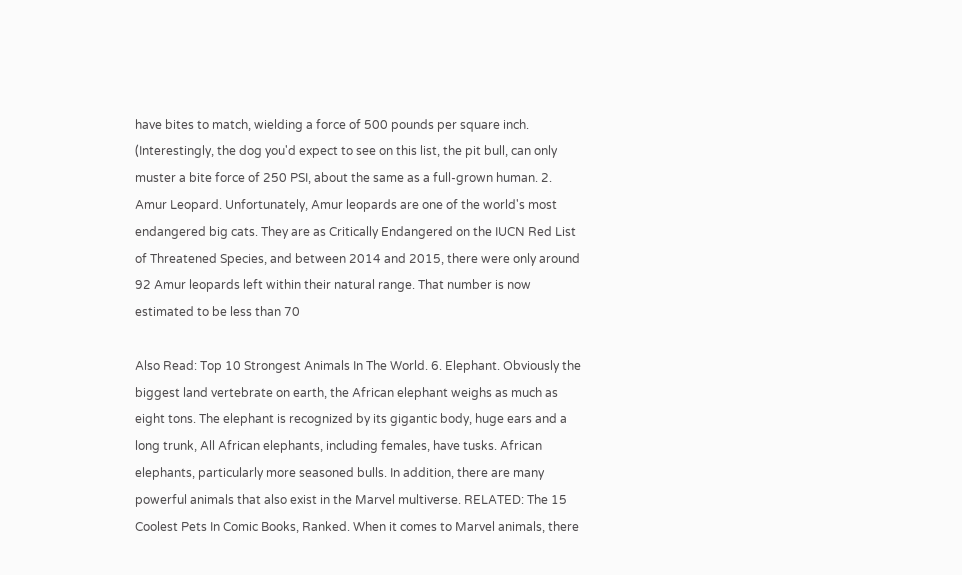have bites to match, wielding a force of 500 pounds per square inch. (Interestingly, the dog you'd expect to see on this list, the pit bull, can only muster a bite force of 250 PSI, about the same as a full-grown human. 2. Amur Leopard. Unfortunately, Amur leopards are one of the world's most endangered big cats. They are as Critically Endangered on the IUCN Red List of Threatened Species, and between 2014 and 2015, there were only around 92 Amur leopards left within their natural range. That number is now estimated to be less than 70

Also Read: Top 10 Strongest Animals In The World. 6. Elephant. Obviously the biggest land vertebrate on earth, the African elephant weighs as much as eight tons. The elephant is recognized by its gigantic body, huge ears and a long trunk, All African elephants, including females, have tusks. African elephants, particularly more seasoned bulls. In addition, there are many powerful animals that also exist in the Marvel multiverse. RELATED: The 15 Coolest Pets In Comic Books, Ranked. When it comes to Marvel animals, there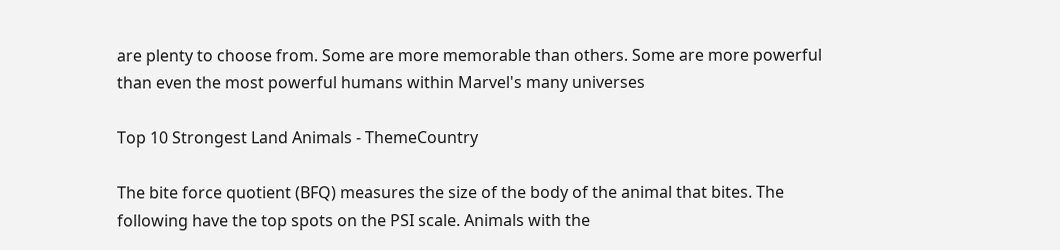are plenty to choose from. Some are more memorable than others. Some are more powerful than even the most powerful humans within Marvel's many universes

Top 10 Strongest Land Animals - ThemeCountry

The bite force quotient (BFQ) measures the size of the body of the animal that bites. The following have the top spots on the PSI scale. Animals with the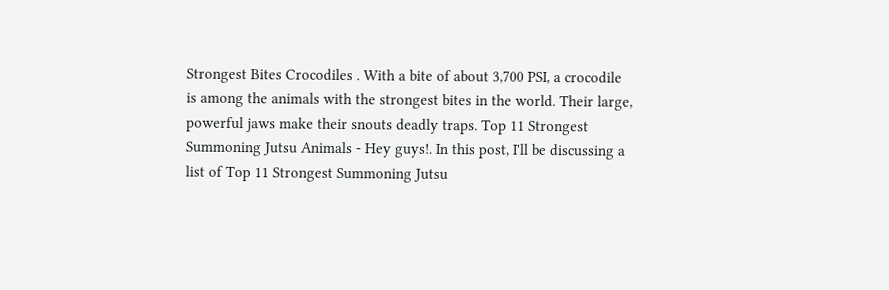Strongest Bites Crocodiles . With a bite of about 3,700 PSI, a crocodile is among the animals with the strongest bites in the world. Their large, powerful jaws make their snouts deadly traps. Top 11 Strongest Summoning Jutsu Animals - Hey guys!. In this post, I'll be discussing a list of Top 11 Strongest Summoning Jutsu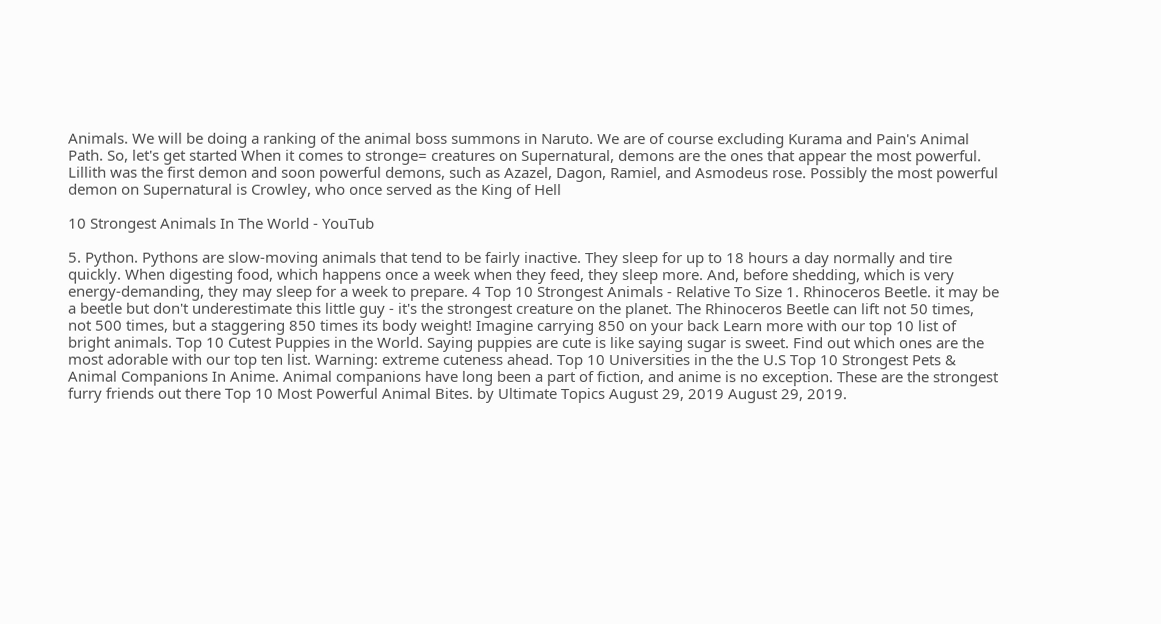Animals. We will be doing a ranking of the animal boss summons in Naruto. We are of course excluding Kurama and Pain's Animal Path. So, let's get started When it comes to stronge= creatures on Supernatural, demons are the ones that appear the most powerful. Lillith was the first demon and soon powerful demons, such as Azazel, Dagon, Ramiel, and Asmodeus rose. Possibly the most powerful demon on Supernatural is Crowley, who once served as the King of Hell

10 Strongest Animals In The World - YouTub

5. Python. Pythons are slow-moving animals that tend to be fairly inactive. They sleep for up to 18 hours a day normally and tire quickly. When digesting food, which happens once a week when they feed, they sleep more. And, before shedding, which is very energy-demanding, they may sleep for a week to prepare. 4 Top 10 Strongest Animals - Relative To Size 1. Rhinoceros Beetle. it may be a beetle but don't underestimate this little guy - it's the strongest creature on the planet. The Rhinoceros Beetle can lift not 50 times, not 500 times, but a staggering 850 times its body weight! Imagine carrying 850 on your back Learn more with our top 10 list of bright animals. Top 10 Cutest Puppies in the World. Saying puppies are cute is like saying sugar is sweet. Find out which ones are the most adorable with our top ten list. Warning: extreme cuteness ahead. Top 10 Universities in the the U.S Top 10 Strongest Pets & Animal Companions In Anime. Animal companions have long been a part of fiction, and anime is no exception. These are the strongest furry friends out there Top 10 Most Powerful Animal Bites. by Ultimate Topics August 29, 2019 August 29, 2019.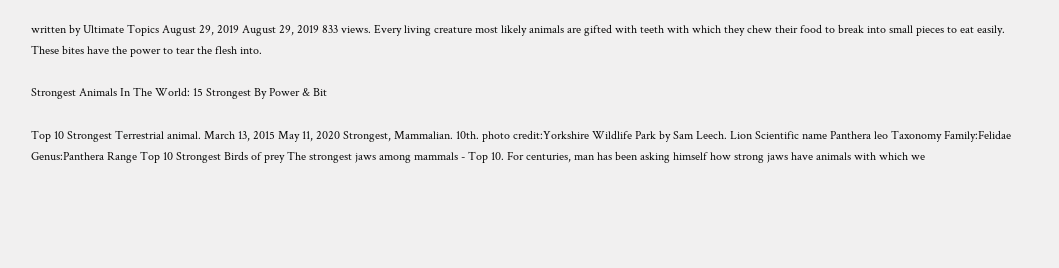written by Ultimate Topics August 29, 2019 August 29, 2019 833 views. Every living creature most likely animals are gifted with teeth with which they chew their food to break into small pieces to eat easily. These bites have the power to tear the flesh into.

Strongest Animals In The World: 15 Strongest By Power & Bit

Top 10 Strongest Terrestrial animal. March 13, 2015 May 11, 2020 Strongest, Mammalian. 10th. photo credit:Yorkshire Wildlife Park by Sam Leech. Lion Scientific name Panthera leo Taxonomy Family:Felidae Genus:Panthera Range Top 10 Strongest Birds of prey The strongest jaws among mammals - Top 10. For centuries, man has been asking himself how strong jaws have animals with which we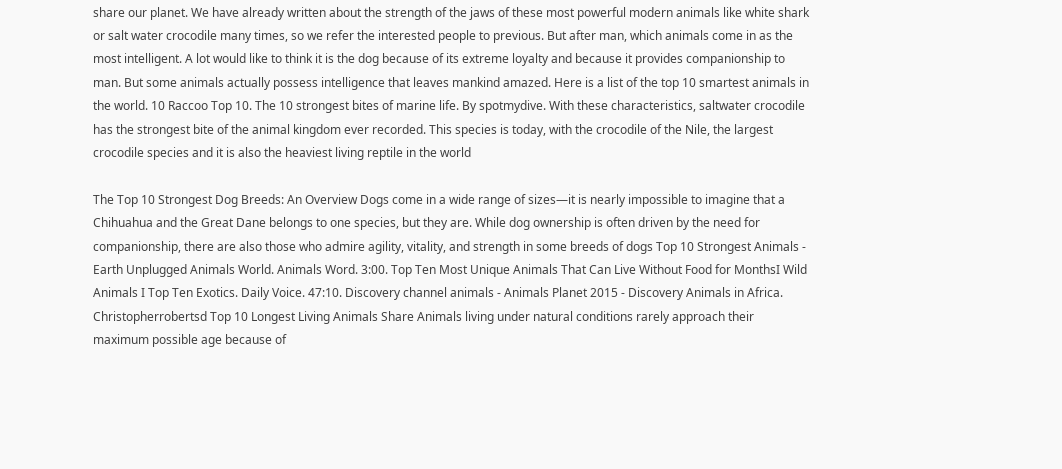share our planet. We have already written about the strength of the jaws of these most powerful modern animals like white shark or salt water crocodile many times, so we refer the interested people to previous. But after man, which animals come in as the most intelligent. A lot would like to think it is the dog because of its extreme loyalty and because it provides companionship to man. But some animals actually possess intelligence that leaves mankind amazed. Here is a list of the top 10 smartest animals in the world. 10 Raccoo Top 10. The 10 strongest bites of marine life. By spotmydive. With these characteristics, saltwater crocodile has the strongest bite of the animal kingdom ever recorded. This species is today, with the crocodile of the Nile, the largest crocodile species and it is also the heaviest living reptile in the world

The Top 10 Strongest Dog Breeds: An Overview Dogs come in a wide range of sizes—it is nearly impossible to imagine that a Chihuahua and the Great Dane belongs to one species, but they are. While dog ownership is often driven by the need for companionship, there are also those who admire agility, vitality, and strength in some breeds of dogs Top 10 Strongest Animals - Earth Unplugged Animals World. Animals Word. 3:00. Top Ten Most Unique Animals That Can Live Without Food for MonthsI Wild Animals I Top Ten Exotics. Daily Voice. 47:10. Discovery channel animals - Animals Planet 2015 - Discovery Animals in Africa. Christopherrobertsd Top 10 Longest Living Animals Share Animals living under natural conditions rarely approach their maximum possible age because of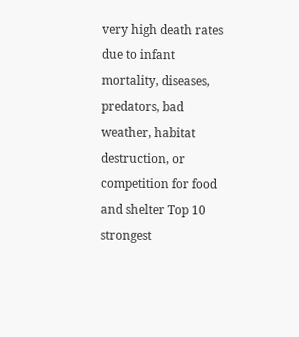very high death rates due to infant mortality, diseases, predators, bad weather, habitat destruction, or competition for food and shelter Top 10 strongest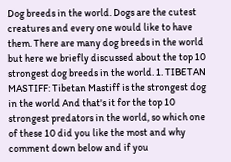Dog breeds in the world. Dogs are the cutest creatures and every one would like to have them. There are many dog breeds in the world but here we briefly discussed about the top 10 strongest dog breeds in the world. 1. TIBETAN MASTIFF: Tibetan Mastiff is the strongest dog in the world And that's it for the top 10 strongest predators in the world, so which one of these 10 did you like the most and why comment down below and if you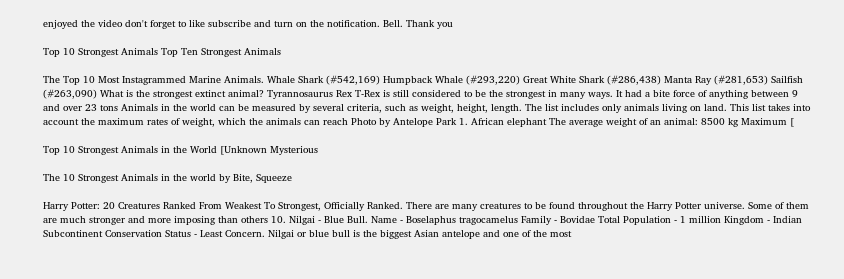enjoyed the video don't forget to like subscribe and turn on the notification. Bell. Thank you

Top 10 Strongest Animals Top Ten Strongest Animals

The Top 10 Most Instagrammed Marine Animals. Whale Shark (#542,169) Humpback Whale (#293,220) Great White Shark (#286,438) Manta Ray (#281,653) Sailfish (#263,090) What is the strongest extinct animal? Tyrannosaurus Rex T-Rex is still considered to be the strongest in many ways. It had a bite force of anything between 9 and over 23 tons Animals in the world can be measured by several criteria, such as weight, height, length. The list includes only animals living on land. This list takes into account the maximum rates of weight, which the animals can reach Photo by Antelope Park 1. African elephant The average weight of an animal: 8500 kg Maximum [

Top 10 Strongest Animals in the World [Unknown Mysterious

The 10 Strongest Animals in the world by Bite, Squeeze

Harry Potter: 20 Creatures Ranked From Weakest To Strongest, Officially Ranked. There are many creatures to be found throughout the Harry Potter universe. Some of them are much stronger and more imposing than others 10. Nilgai - Blue Bull. Name - Boselaphus tragocamelus Family - Bovidae Total Population - 1 million Kingdom - Indian Subcontinent Conservation Status - Least Concern. Nilgai or blue bull is the biggest Asian antelope and one of the most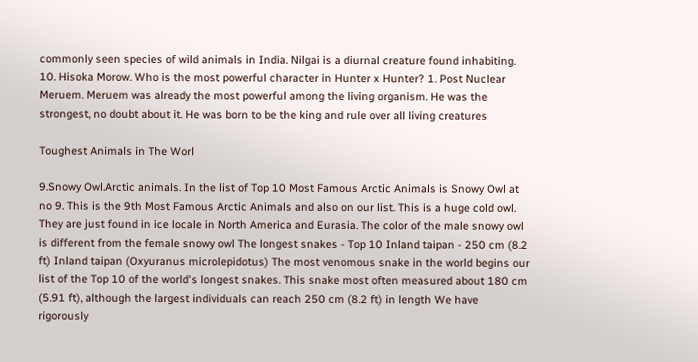commonly seen species of wild animals in India. Nilgai is a diurnal creature found inhabiting. 10. Hisoka Morow. Who is the most powerful character in Hunter x Hunter? 1. Post Nuclear Meruem. Meruem was already the most powerful among the living organism. He was the strongest, no doubt about it. He was born to be the king and rule over all living creatures

Toughest Animals in The Worl

9.Snowy Owl.Arctic animals. In the list of Top 10 Most Famous Arctic Animals is Snowy Owl at no 9. This is the 9th Most Famous Arctic Animals and also on our list. This is a huge cold owl. They are just found in ice locale in North America and Eurasia. The color of the male snowy owl is different from the female snowy owl The longest snakes - Top 10 Inland taipan - 250 cm (8.2 ft) Inland taipan (Oxyuranus microlepidotus) The most venomous snake in the world begins our list of the Top 10 of the world's longest snakes. This snake most often measured about 180 cm (5.91 ft), although the largest individuals can reach 250 cm (8.2 ft) in length We have rigorously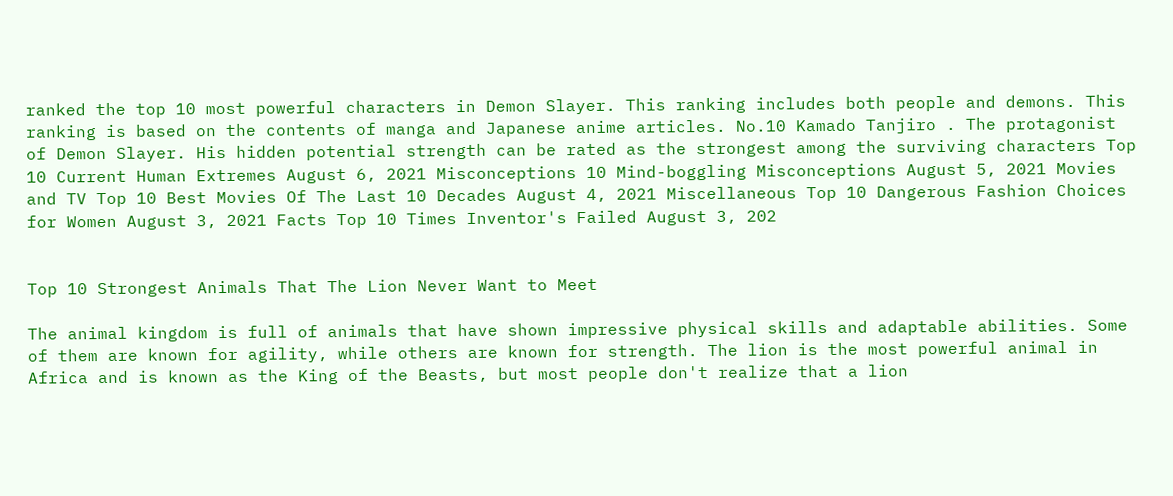ranked the top 10 most powerful characters in Demon Slayer. This ranking includes both people and demons. This ranking is based on the contents of manga and Japanese anime articles. No.10 Kamado Tanjiro . The protagonist of Demon Slayer. His hidden potential strength can be rated as the strongest among the surviving characters Top 10 Current Human Extremes August 6, 2021 Misconceptions 10 Mind-boggling Misconceptions August 5, 2021 Movies and TV Top 10 Best Movies Of The Last 10 Decades August 4, 2021 Miscellaneous Top 10 Dangerous Fashion Choices for Women August 3, 2021 Facts Top 10 Times Inventor's Failed August 3, 202


Top 10 Strongest Animals That The Lion Never Want to Meet

The animal kingdom is full of animals that have shown impressive physical skills and adaptable abilities. Some of them are known for agility, while others are known for strength. The lion is the most powerful animal in Africa and is known as the King of the Beasts, but most people don't realize that a lion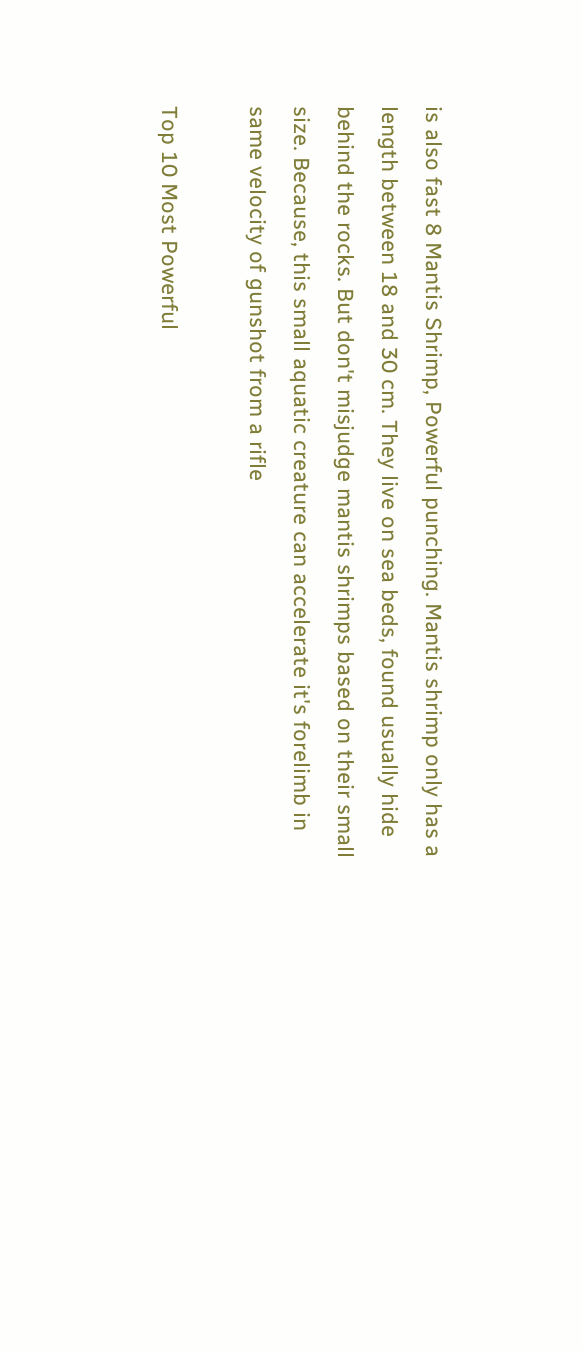is also fast 8 Mantis Shrimp, Powerful punching. Mantis shrimp only has a length between 18 and 30 cm. They live on sea beds, found usually hide behind the rocks. But don't misjudge mantis shrimps based on their small size. Because, this small aquatic creature can accelerate it's forelimb in same velocity of gunshot from a rifle

Top 10 Most Powerful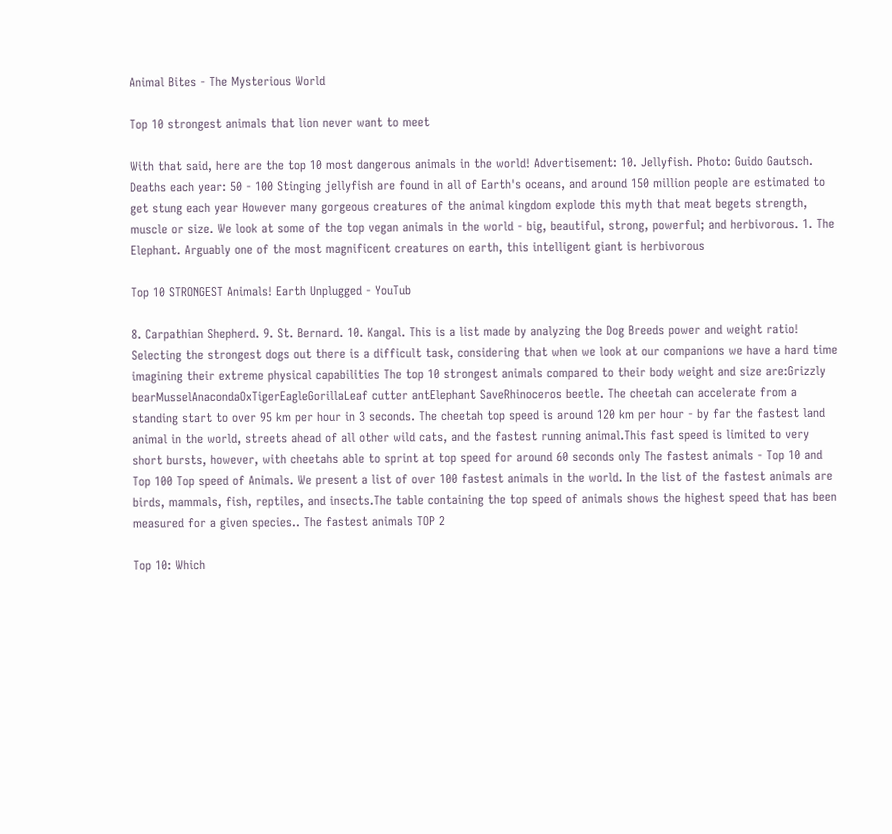Animal Bites - The Mysterious World

Top 10 strongest animals that lion never want to meet

With that said, here are the top 10 most dangerous animals in the world! Advertisement: 10. Jellyfish. Photo: Guido Gautsch. Deaths each year: 50 - 100 Stinging jellyfish are found in all of Earth's oceans, and around 150 million people are estimated to get stung each year However many gorgeous creatures of the animal kingdom explode this myth that meat begets strength, muscle or size. We look at some of the top vegan animals in the world - big, beautiful, strong, powerful; and herbivorous. 1. The Elephant. Arguably one of the most magnificent creatures on earth, this intelligent giant is herbivorous

Top 10 STRONGEST Animals! Earth Unplugged - YouTub

8. Carpathian Shepherd. 9. St. Bernard. 10. Kangal. This is a list made by analyzing the Dog Breeds power and weight ratio! Selecting the strongest dogs out there is a difficult task, considering that when we look at our companions we have a hard time imagining their extreme physical capabilities The top 10 strongest animals compared to their body weight and size are:Grizzly bearMusselAnacondaOxTigerEagleGorillaLeaf cutter antElephant SaveRhinoceros beetle. The cheetah can accelerate from a standing start to over 95 km per hour in 3 seconds. The cheetah top speed is around 120 km per hour - by far the fastest land animal in the world, streets ahead of all other wild cats, and the fastest running animal.This fast speed is limited to very short bursts, however, with cheetahs able to sprint at top speed for around 60 seconds only The fastest animals - Top 10 and Top 100 Top speed of Animals. We present a list of over 100 fastest animals in the world. In the list of the fastest animals are birds, mammals, fish, reptiles, and insects.The table containing the top speed of animals shows the highest speed that has been measured for a given species.. The fastest animals TOP 2

Top 10: Which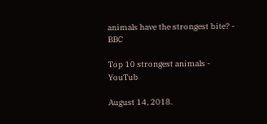animals have the strongest bite? - BBC

Top 10 strongest animals - YouTub

August 14, 2018.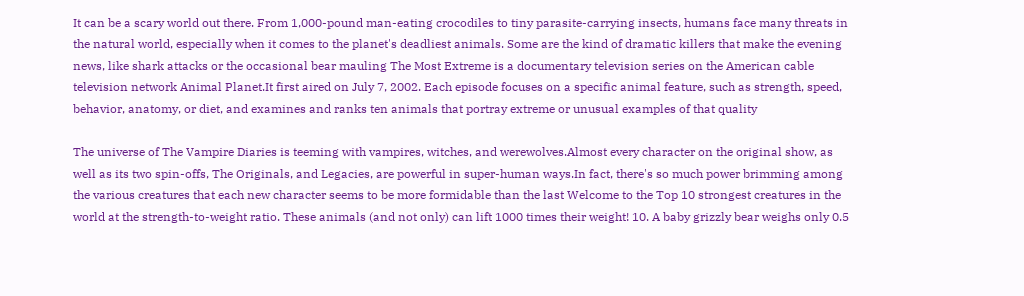It can be a scary world out there. From 1,000-pound man-eating crocodiles to tiny parasite-carrying insects, humans face many threats in the natural world, especially when it comes to the planet's deadliest animals. Some are the kind of dramatic killers that make the evening news, like shark attacks or the occasional bear mauling The Most Extreme is a documentary television series on the American cable television network Animal Planet.It first aired on July 7, 2002. Each episode focuses on a specific animal feature, such as strength, speed, behavior, anatomy, or diet, and examines and ranks ten animals that portray extreme or unusual examples of that quality

The universe of The Vampire Diaries is teeming with vampires, witches, and werewolves.Almost every character on the original show, as well as its two spin-offs, The Originals, and Legacies, are powerful in super-human ways.In fact, there's so much power brimming among the various creatures that each new character seems to be more formidable than the last Welcome to the Top 10 strongest creatures in the world at the strength-to-weight ratio. These animals (and not only) can lift 1000 times their weight! 10. A baby grizzly bear weighs only 0.5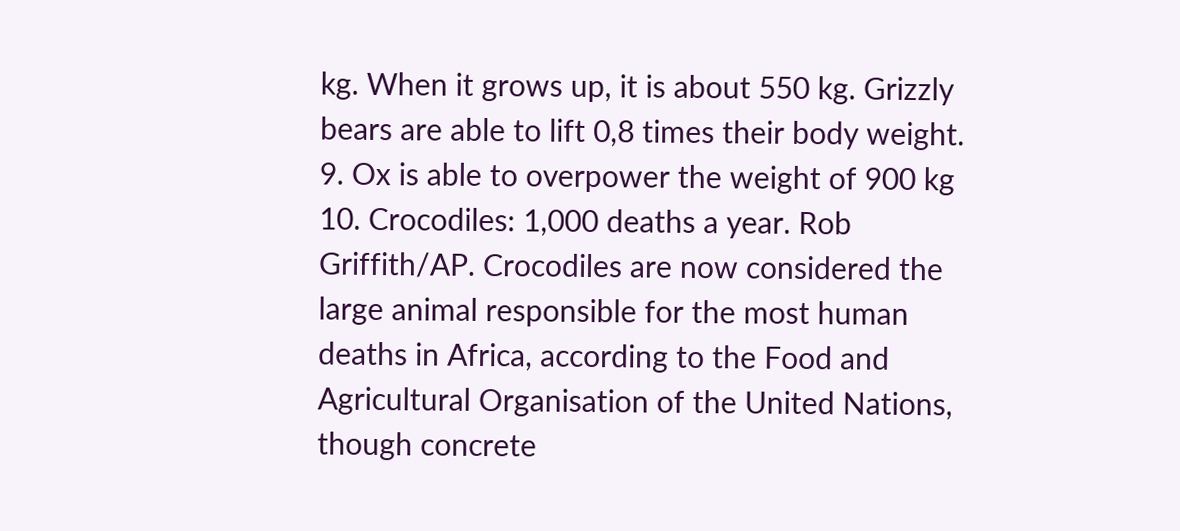kg. When it grows up, it is about 550 kg. Grizzly bears are able to lift 0,8 times their body weight. 9. Ox is able to overpower the weight of 900 kg 10. Crocodiles: 1,000 deaths a year. Rob Griffith/AP. Crocodiles are now considered the large animal responsible for the most human deaths in Africa, according to the Food and Agricultural Organisation of the United Nations, though concrete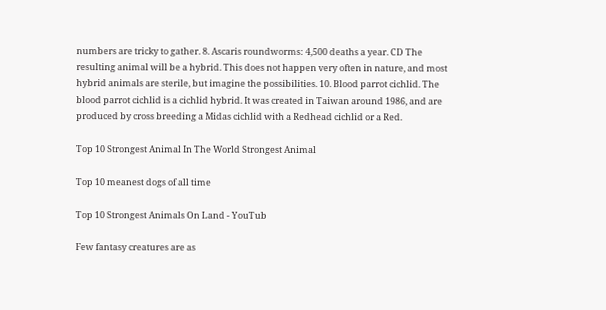numbers are tricky to gather. 8. Ascaris roundworms: 4,500 deaths a year. CD The resulting animal will be a hybrid. This does not happen very often in nature, and most hybrid animals are sterile, but imagine the possibilities. 10. Blood parrot cichlid. The blood parrot cichlid is a cichlid hybrid. It was created in Taiwan around 1986, and are produced by cross breeding a Midas cichlid with a Redhead cichlid or a Red.

Top 10 Strongest Animal In The World Strongest Animal

Top 10 meanest dogs of all time

Top 10 Strongest Animals On Land - YouTub

Few fantasy creatures are as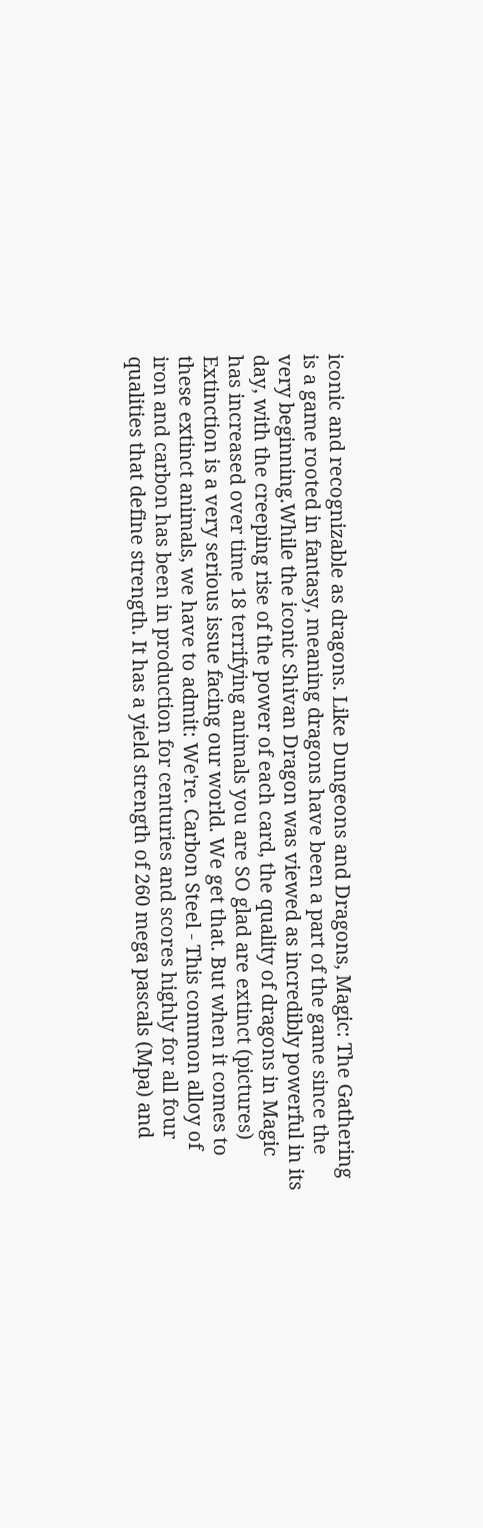iconic and recognizable as dragons. Like Dungeons and Dragons, Magic: The Gathering is a game rooted in fantasy, meaning dragons have been a part of the game since the very beginning.While the iconic Shivan Dragon was viewed as incredibly powerful in its day, with the creeping rise of the power of each card, the quality of dragons in Magic has increased over time 18 terrifying animals you are SO glad are extinct (pictures) Extinction is a very serious issue facing our world. We get that. But when it comes to these extinct animals, we have to admit: We're. Carbon Steel - This common alloy of iron and carbon has been in production for centuries and scores highly for all four qualities that define strength. It has a yield strength of 260 mega pascals (Mpa) and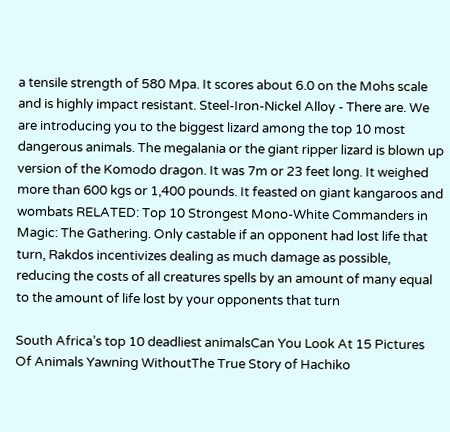a tensile strength of 580 Mpa. It scores about 6.0 on the Mohs scale and is highly impact resistant. Steel-Iron-Nickel Alloy - There are. We are introducing you to the biggest lizard among the top 10 most dangerous animals. The megalania or the giant ripper lizard is blown up version of the Komodo dragon. It was 7m or 23 feet long. It weighed more than 600 kgs or 1,400 pounds. It feasted on giant kangaroos and wombats RELATED: Top 10 Strongest Mono-White Commanders in Magic: The Gathering. Only castable if an opponent had lost life that turn, Rakdos incentivizes dealing as much damage as possible, reducing the costs of all creatures spells by an amount of many equal to the amount of life lost by your opponents that turn

South Africa’s top 10 deadliest animalsCan You Look At 15 Pictures Of Animals Yawning WithoutThe True Story of Hachiko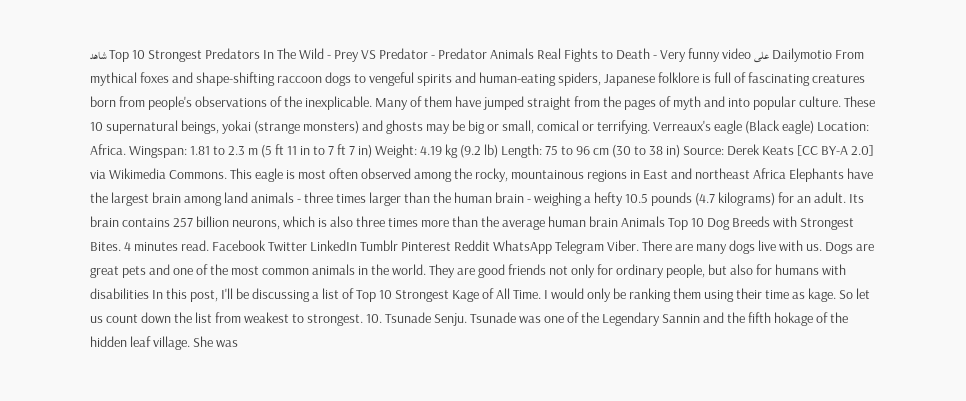شاهد Top 10 Strongest Predators In The Wild - Prey VS Predator - Predator Animals Real Fights to Death - Very funny video على Dailymotio From mythical foxes and shape-shifting raccoon dogs to vengeful spirits and human-eating spiders, Japanese folklore is full of fascinating creatures born from people's observations of the inexplicable. Many of them have jumped straight from the pages of myth and into popular culture. These 10 supernatural beings, yokai (strange monsters) and ghosts may be big or small, comical or terrifying. Verreaux's eagle (Black eagle) Location: Africa. Wingspan: 1.81 to 2.3 m (5 ft 11 in to 7 ft 7 in) Weight: 4.19 kg (9.2 lb) Length: 75 to 96 cm (30 to 38 in) Source: Derek Keats [CC BY-A 2.0] via Wikimedia Commons. This eagle is most often observed among the rocky, mountainous regions in East and northeast Africa Elephants have the largest brain among land animals - three times larger than the human brain - weighing a hefty 10.5 pounds (4.7 kilograms) for an adult. Its brain contains 257 billion neurons, which is also three times more than the average human brain Animals Top 10 Dog Breeds with Strongest Bites. 4 minutes read. Facebook Twitter LinkedIn Tumblr Pinterest Reddit WhatsApp Telegram Viber. There are many dogs live with us. Dogs are great pets and one of the most common animals in the world. They are good friends not only for ordinary people, but also for humans with disabilities In this post, I'll be discussing a list of Top 10 Strongest Kage of All Time. I would only be ranking them using their time as kage. So let us count down the list from weakest to strongest. 10. Tsunade Senju. Tsunade was one of the Legendary Sannin and the fifth hokage of the hidden leaf village. She was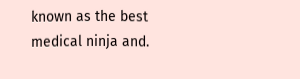known as the best medical ninja and.